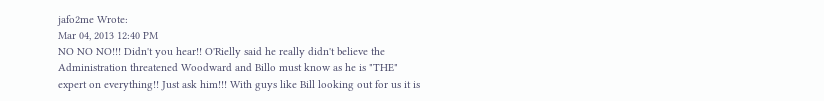jafo2me Wrote:
Mar 04, 2013 12:40 PM
NO NO NO!!! Didn't you hear!! O'Rielly said he really didn't believe the Administration threatened Woodward and Billo must know as he is "THE" expert on everything!! Just ask him!!! With guys like Bill looking out for us it is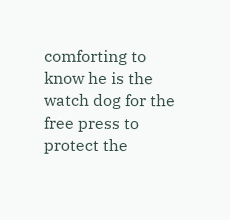comforting to know he is the watch dog for the free press to protect the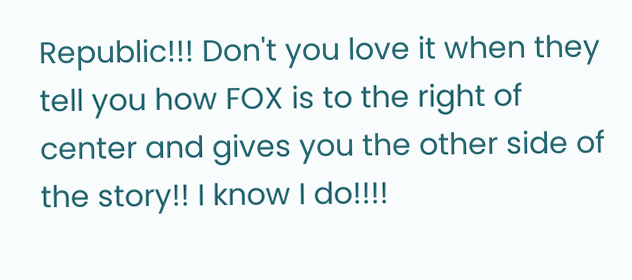Republic!!! Don't you love it when they tell you how FOX is to the right of center and gives you the other side of the story!! I know I do!!!!